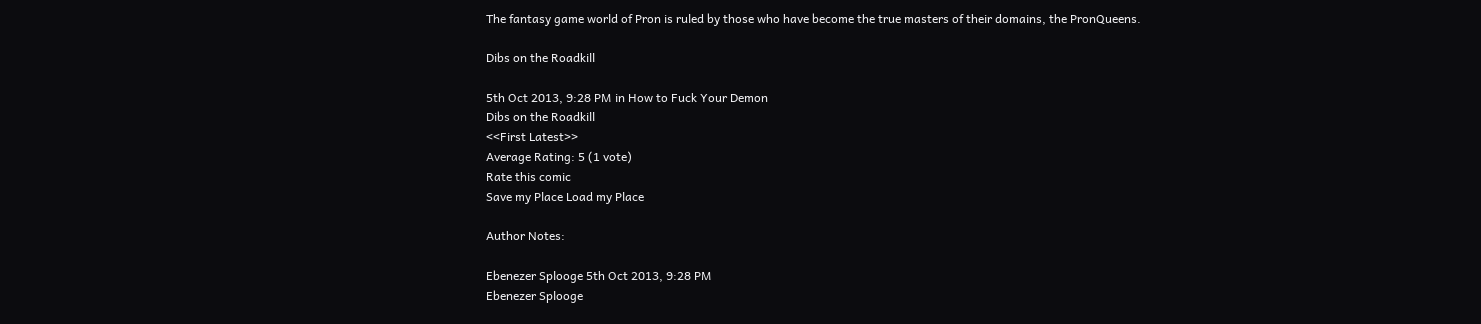The fantasy game world of Pron is ruled by those who have become the true masters of their domains, the PronQueens.

Dibs on the Roadkill

5th Oct 2013, 9:28 PM in How to Fuck Your Demon
Dibs on the Roadkill
<<First Latest>>
Average Rating: 5 (1 vote)
Rate this comic
Save my Place Load my Place

Author Notes:

Ebenezer Splooge 5th Oct 2013, 9:28 PM
Ebenezer Splooge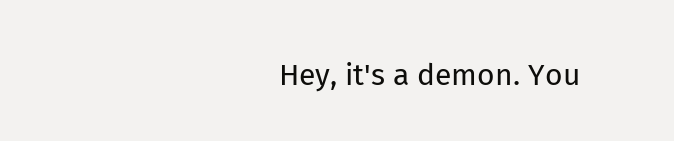Hey, it's a demon. You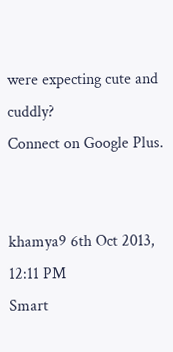were expecting cute and cuddly?
Connect on Google Plus.


khamya9 6th Oct 2013, 12:11 PM
Smart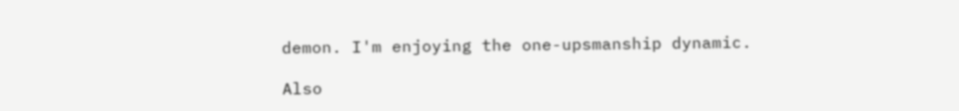demon. I'm enjoying the one-upsmanship dynamic.

Also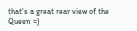that's a great rear view of the Queen =)